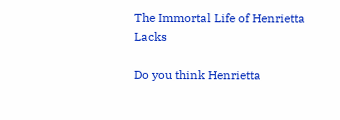The Immortal Life of Henrietta Lacks

Do you think Henrietta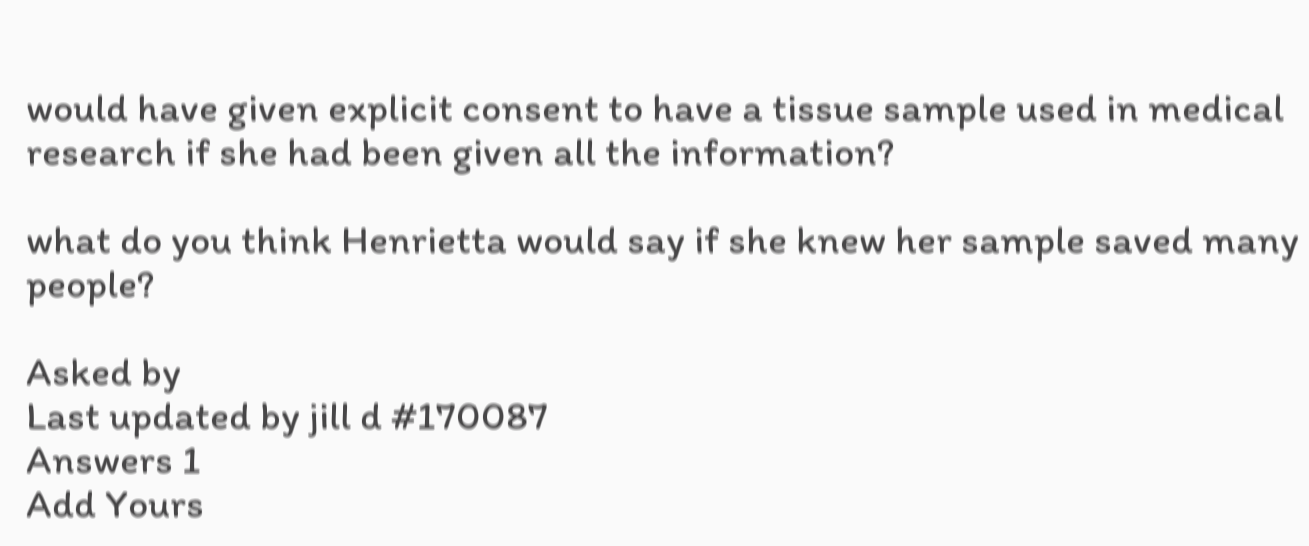would have given explicit consent to have a tissue sample used in medical research if she had been given all the information?

what do you think Henrietta would say if she knew her sample saved many people?

Asked by
Last updated by jill d #170087
Answers 1
Add Yours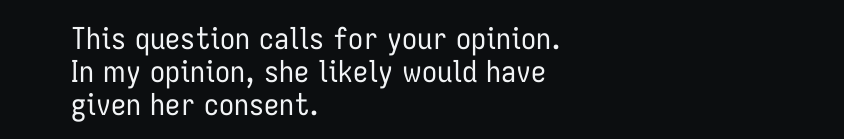This question calls for your opinion. In my opinion, she likely would have given her consent.